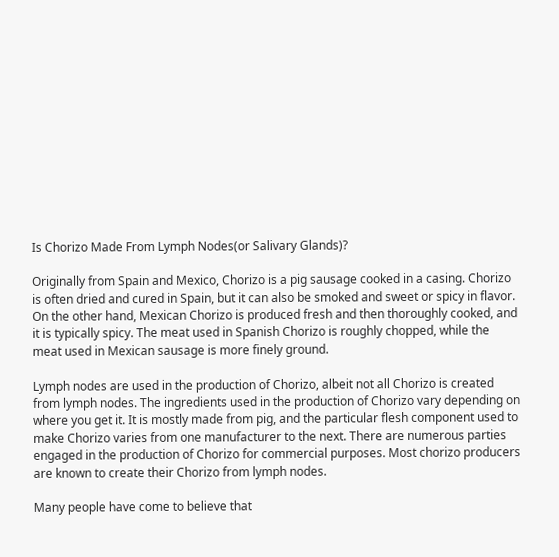Is Chorizo Made From Lymph Nodes(or Salivary Glands)?

Originally from Spain and Mexico, Chorizo is a pig sausage cooked in a casing. Chorizo is often dried and cured in Spain, but it can also be smoked and sweet or spicy in flavor. On the other hand, Mexican Chorizo is produced fresh and then thoroughly cooked, and it is typically spicy. The meat used in Spanish Chorizo is roughly chopped, while the meat used in Mexican sausage is more finely ground.

Lymph nodes are used in the production of Chorizo, albeit not all Chorizo is created from lymph nodes. The ingredients used in the production of Chorizo vary depending on where you get it. It is mostly made from pig, and the particular flesh component used to make Chorizo varies from one manufacturer to the next. There are numerous parties engaged in the production of Chorizo for commercial purposes. Most chorizo producers are known to create their Chorizo from lymph nodes.

Many people have come to believe that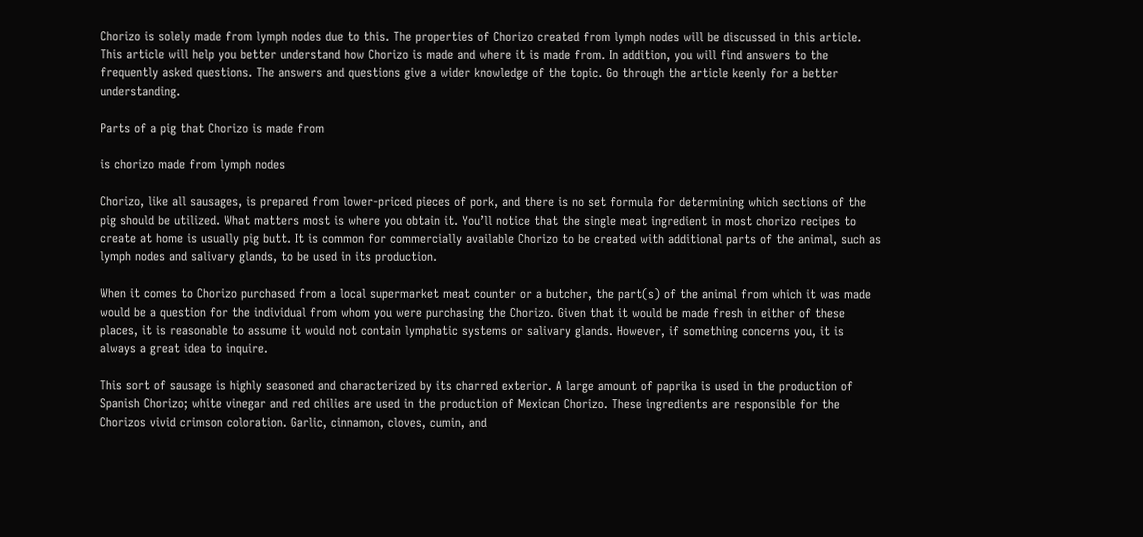Chorizo is solely made from lymph nodes due to this. The properties of Chorizo created from lymph nodes will be discussed in this article. This article will help you better understand how Chorizo is made and where it is made from. In addition, you will find answers to the frequently asked questions. The answers and questions give a wider knowledge of the topic. Go through the article keenly for a better understanding.

Parts of a pig that Chorizo is made from

is chorizo made from lymph nodes

Chorizo, like all sausages, is prepared from lower-priced pieces of pork, and there is no set formula for determining which sections of the pig should be utilized. What matters most is where you obtain it. You’ll notice that the single meat ingredient in most chorizo recipes to create at home is usually pig butt. It is common for commercially available Chorizo to be created with additional parts of the animal, such as lymph nodes and salivary glands, to be used in its production.

When it comes to Chorizo purchased from a local supermarket meat counter or a butcher, the part(s) of the animal from which it was made would be a question for the individual from whom you were purchasing the Chorizo. Given that it would be made fresh in either of these places, it is reasonable to assume it would not contain lymphatic systems or salivary glands. However, if something concerns you, it is always a great idea to inquire.

This sort of sausage is highly seasoned and characterized by its charred exterior. A large amount of paprika is used in the production of Spanish Chorizo; white vinegar and red chilies are used in the production of Mexican Chorizo. These ingredients are responsible for the Chorizos vivid crimson coloration. Garlic, cinnamon, cloves, cumin, and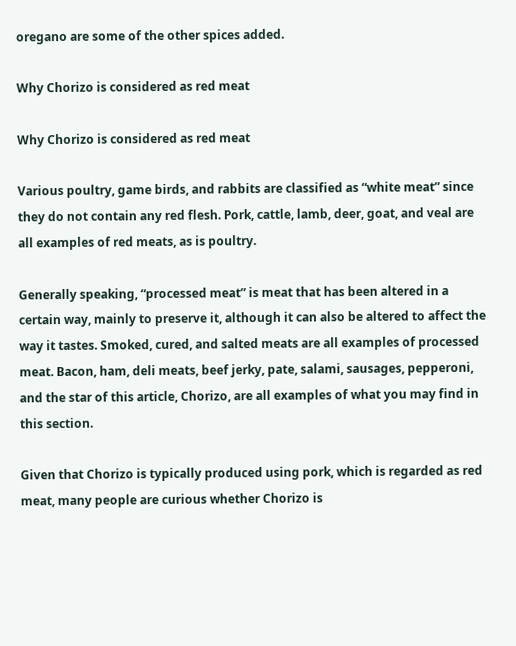oregano are some of the other spices added.

Why Chorizo is considered as red meat

Why Chorizo is considered as red meat

Various poultry, game birds, and rabbits are classified as “white meat” since they do not contain any red flesh. Pork, cattle, lamb, deer, goat, and veal are all examples of red meats, as is poultry.

Generally speaking, “processed meat” is meat that has been altered in a certain way, mainly to preserve it, although it can also be altered to affect the way it tastes. Smoked, cured, and salted meats are all examples of processed meat. Bacon, ham, deli meats, beef jerky, pate, salami, sausages, pepperoni, and the star of this article, Chorizo, are all examples of what you may find in this section.

Given that Chorizo is typically produced using pork, which is regarded as red meat, many people are curious whether Chorizo is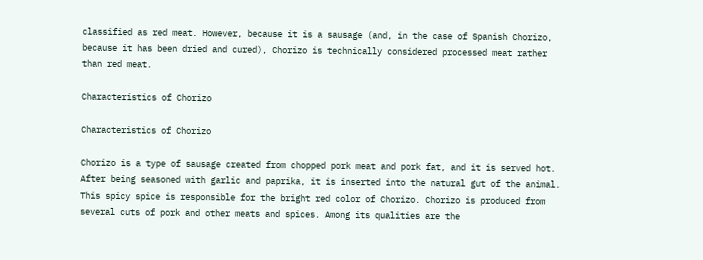classified as red meat. However, because it is a sausage (and, in the case of Spanish Chorizo, because it has been dried and cured), Chorizo is technically considered processed meat rather than red meat.

Characteristics of Chorizo

Characteristics of Chorizo

Chorizo is a type of sausage created from chopped pork meat and pork fat, and it is served hot. After being seasoned with garlic and paprika, it is inserted into the natural gut of the animal. This spicy spice is responsible for the bright red color of Chorizo. Chorizo is produced from several cuts of pork and other meats and spices. Among its qualities are the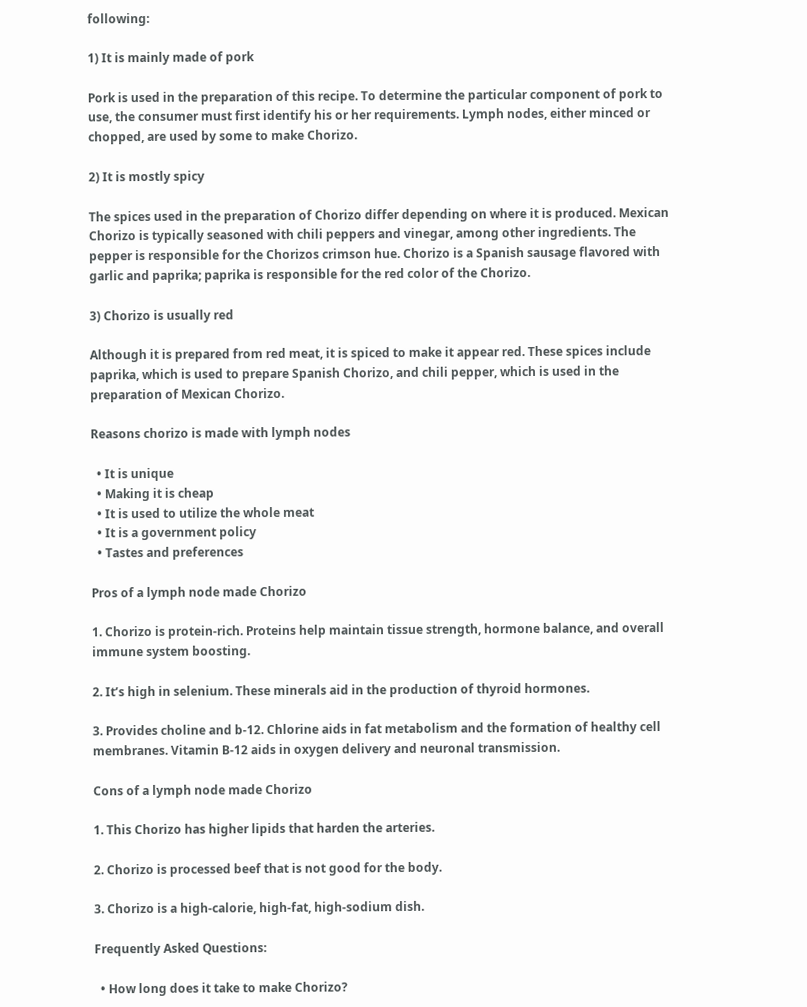following:

1) It is mainly made of pork

Pork is used in the preparation of this recipe. To determine the particular component of pork to use, the consumer must first identify his or her requirements. Lymph nodes, either minced or chopped, are used by some to make Chorizo.

2) It is mostly spicy

The spices used in the preparation of Chorizo differ depending on where it is produced. Mexican Chorizo is typically seasoned with chili peppers and vinegar, among other ingredients. The pepper is responsible for the Chorizos crimson hue. Chorizo is a Spanish sausage flavored with garlic and paprika; paprika is responsible for the red color of the Chorizo.

3) Chorizo is usually red

Although it is prepared from red meat, it is spiced to make it appear red. These spices include paprika, which is used to prepare Spanish Chorizo, and chili pepper, which is used in the preparation of Mexican Chorizo.

Reasons chorizo is made with lymph nodes

  • It is unique
  • Making it is cheap
  • It is used to utilize the whole meat
  • It is a government policy
  • Tastes and preferences

Pros of a lymph node made Chorizo

1. Chorizo is protein-rich. Proteins help maintain tissue strength, hormone balance, and overall immune system boosting.

2. It’s high in selenium. These minerals aid in the production of thyroid hormones.

3. Provides choline and b-12. Chlorine aids in fat metabolism and the formation of healthy cell membranes. Vitamin B-12 aids in oxygen delivery and neuronal transmission.

Cons of a lymph node made Chorizo

1. This Chorizo has higher lipids that harden the arteries.

2. Chorizo is processed beef that is not good for the body.

3. Chorizo is a high-calorie, high-fat, high-sodium dish.

Frequently Asked Questions:

  • How long does it take to make Chorizo?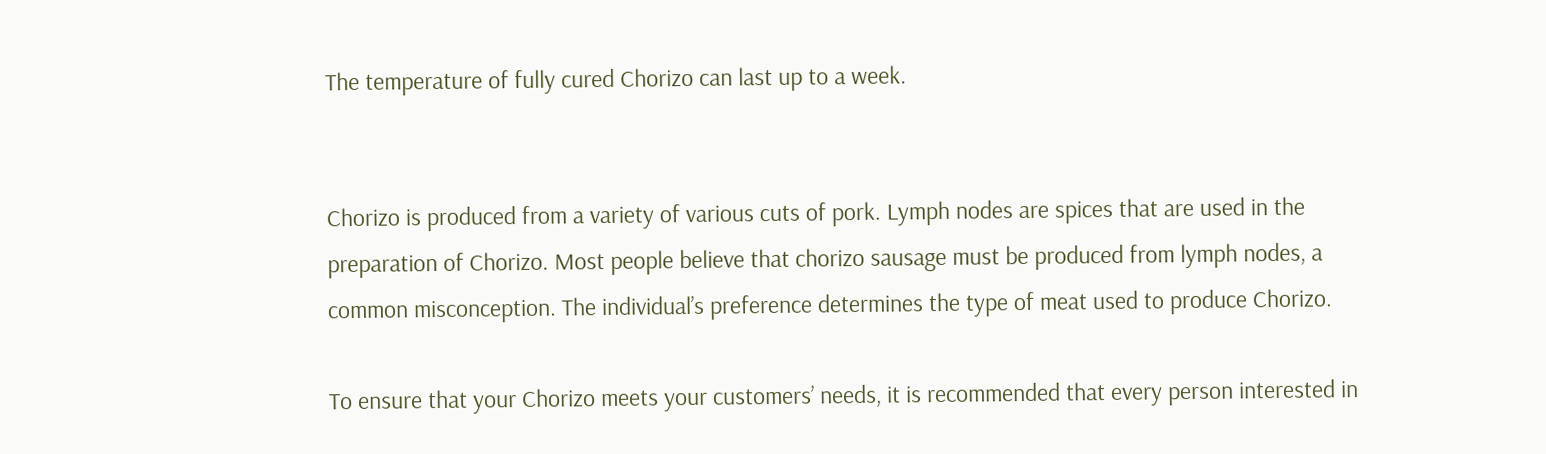The temperature of fully cured Chorizo can last up to a week.


Chorizo is produced from a variety of various cuts of pork. Lymph nodes are spices that are used in the preparation of Chorizo. Most people believe that chorizo sausage must be produced from lymph nodes, a common misconception. The individual’s preference determines the type of meat used to produce Chorizo.

To ensure that your Chorizo meets your customers’ needs, it is recommended that every person interested in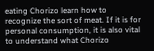eating Chorizo learn how to recognize the sort of meat. If it is for personal consumption, it is also vital to understand what Chorizo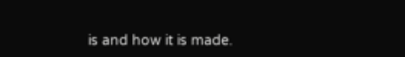is and how it is made.